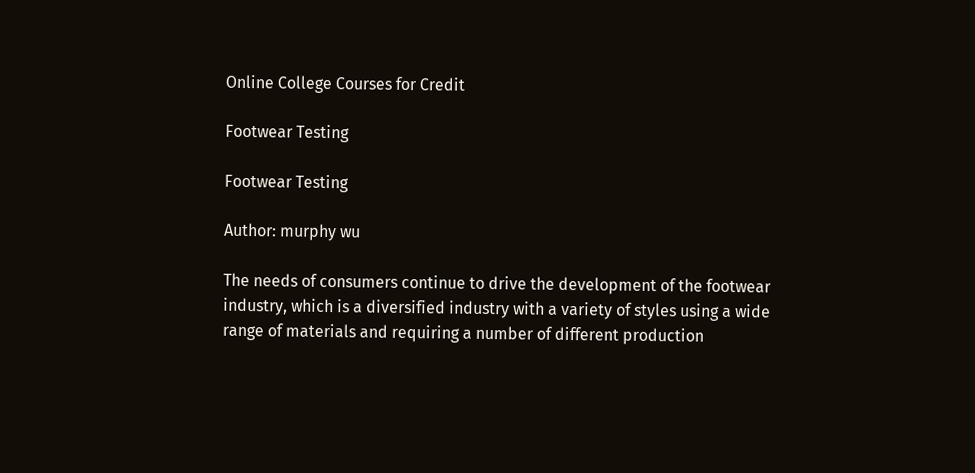Online College Courses for Credit

Footwear Testing

Footwear Testing

Author: murphy wu

The needs of consumers continue to drive the development of the footwear industry, which is a diversified industry with a variety of styles using a wide range of materials and requiring a number of different production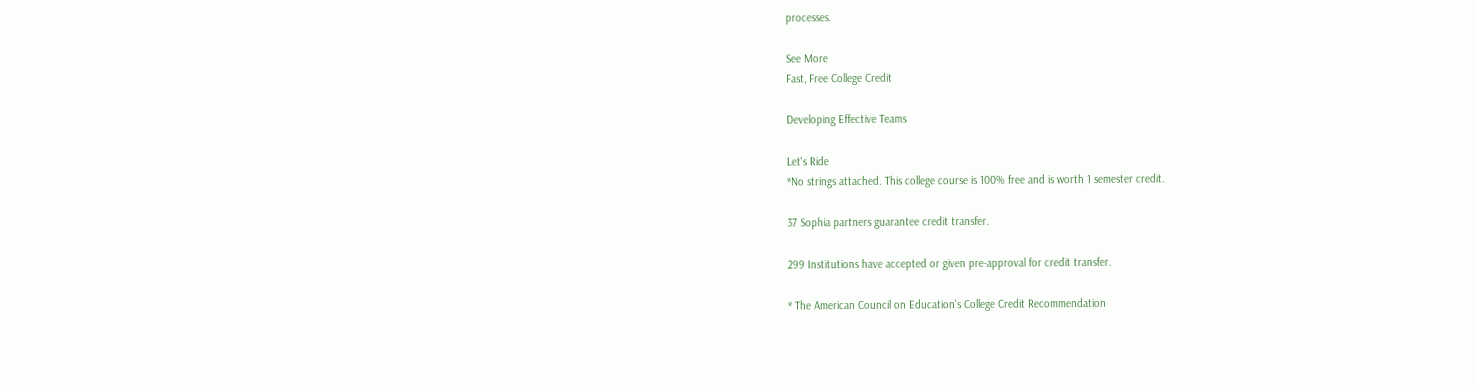processes.

See More
Fast, Free College Credit

Developing Effective Teams

Let's Ride
*No strings attached. This college course is 100% free and is worth 1 semester credit.

37 Sophia partners guarantee credit transfer.

299 Institutions have accepted or given pre-approval for credit transfer.

* The American Council on Education's College Credit Recommendation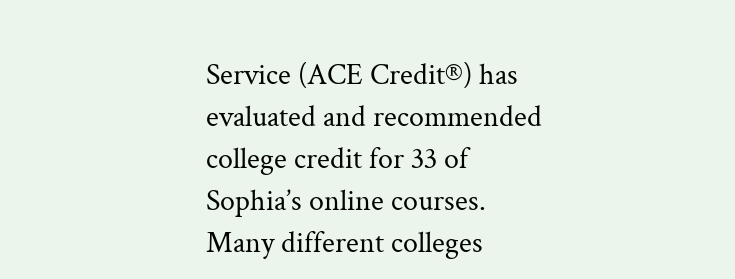Service (ACE Credit®) has evaluated and recommended college credit for 33 of Sophia’s online courses. Many different colleges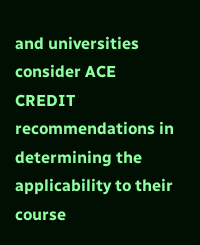and universities consider ACE CREDIT recommendations in determining the applicability to their course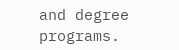and degree programs.